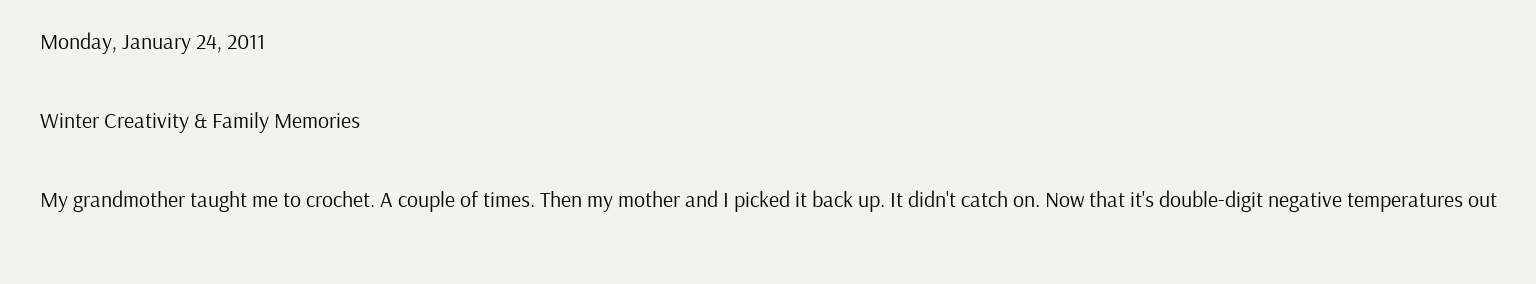Monday, January 24, 2011

Winter Creativity & Family Memories

My grandmother taught me to crochet. A couple of times. Then my mother and I picked it back up. It didn't catch on. Now that it's double-digit negative temperatures out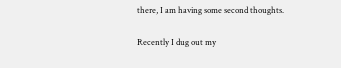there, I am having some second thoughts.

Recently I dug out my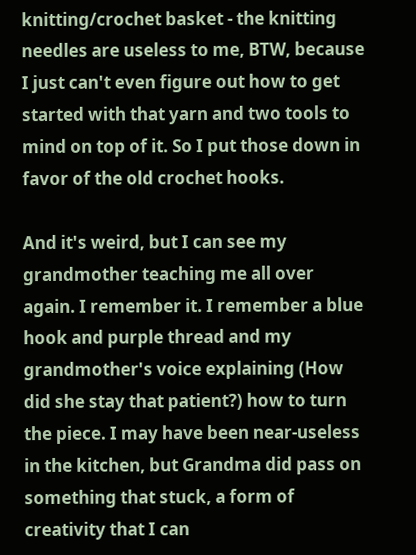knitting/crochet basket - the knitting needles are useless to me, BTW, because I just can't even figure out how to get started with that yarn and two tools to mind on top of it. So I put those down in favor of the old crochet hooks.

And it's weird, but I can see my grandmother teaching me all over again. I remember it. I remember a blue hook and purple thread and my grandmother's voice explaining (How did she stay that patient?) how to turn the piece. I may have been near-useless in the kitchen, but Grandma did pass on something that stuck, a form of creativity that I can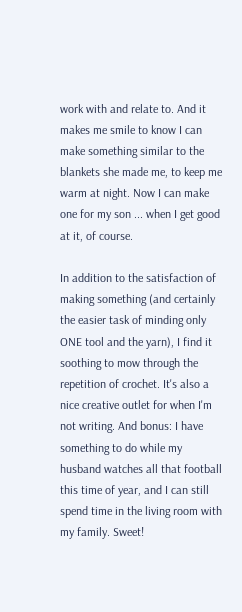work with and relate to. And it makes me smile to know I can make something similar to the blankets she made me, to keep me warm at night. Now I can make one for my son ... when I get good at it, of course.

In addition to the satisfaction of making something (and certainly the easier task of minding only ONE tool and the yarn), I find it soothing to mow through the repetition of crochet. It's also a nice creative outlet for when I'm not writing. And bonus: I have something to do while my husband watches all that football this time of year, and I can still spend time in the living room with my family. Sweet!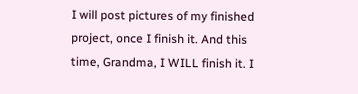I will post pictures of my finished project, once I finish it. And this time, Grandma, I WILL finish it. I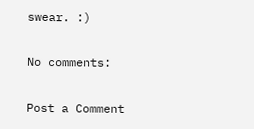swear. :)

No comments:

Post a Comment